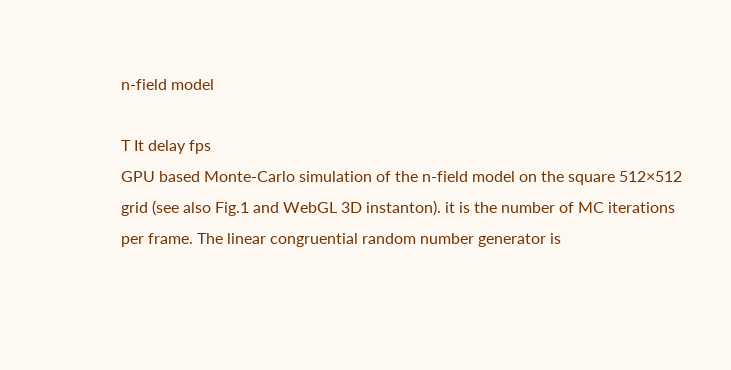n-field model

T It delay fps
GPU based Monte-Carlo simulation of the n-field model on the square 512×512 grid (see also Fig.1 and WebGL 3D instanton). it is the number of MC iterations per frame. The linear congruential random number generator is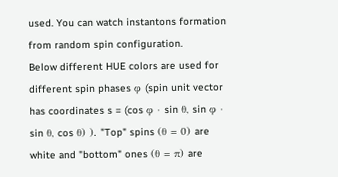used. You can watch instantons formation from random spin configuration.
Below different HUE colors are used for different spin phases φ (spin unit vector has coordinates s = (cos φ · sin θ, sin φ · sin θ, cos θ) ). "Top" spins (θ = 0) are white and "bottom" ones (θ = π) are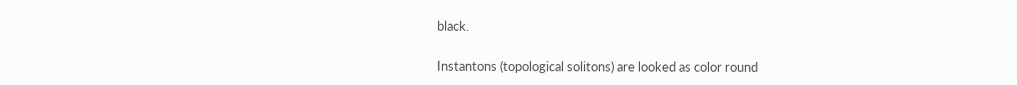black.

Instantons (topological solitons) are looked as color round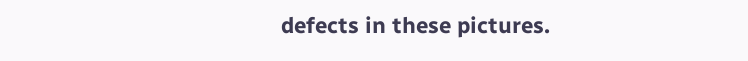defects in these pictures.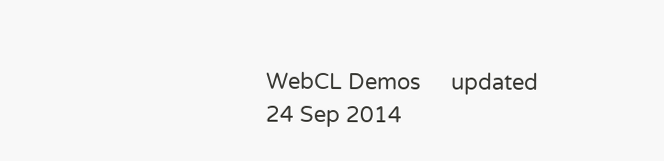WebCL Demos     updated 24 Sep 2014